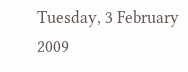Tuesday, 3 February 2009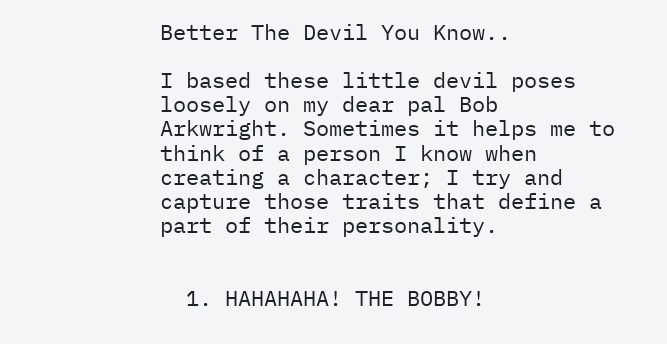Better The Devil You Know..

I based these little devil poses loosely on my dear pal Bob Arkwright. Sometimes it helps me to think of a person I know when creating a character; I try and capture those traits that define a part of their personality.


  1. HAHAHAHA! THE BOBBY!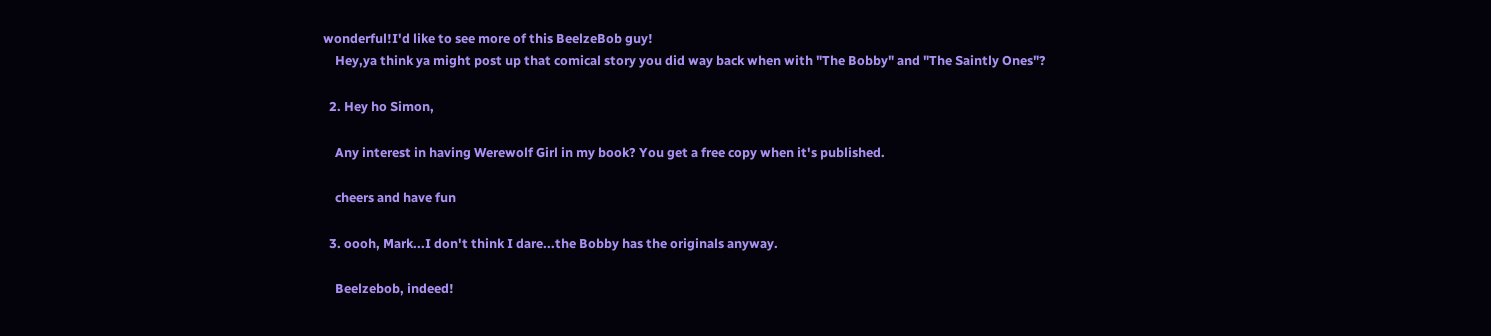wonderful!I'd like to see more of this BeelzeBob guy!
    Hey,ya think ya might post up that comical story you did way back when with "The Bobby" and "The Saintly Ones"?

  2. Hey ho Simon,

    Any interest in having Werewolf Girl in my book? You get a free copy when it's published.

    cheers and have fun

  3. oooh, Mark...I don't think I dare...the Bobby has the originals anyway.

    Beelzebob, indeed!